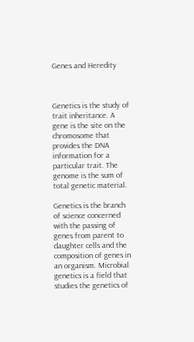Genes and Heredity



Genetics is the study of trait inheritance. A gene is the site on the chromosome that provides the DNA information for a particular trait. The genome is the sum of total genetic material.

Genetics is the branch of science concerned with the passing of genes from parent to daughter cells and the composition of genes in an organism. Microbial genetics is a field that studies the genetics of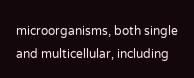microorganisms, both single and multicellular, including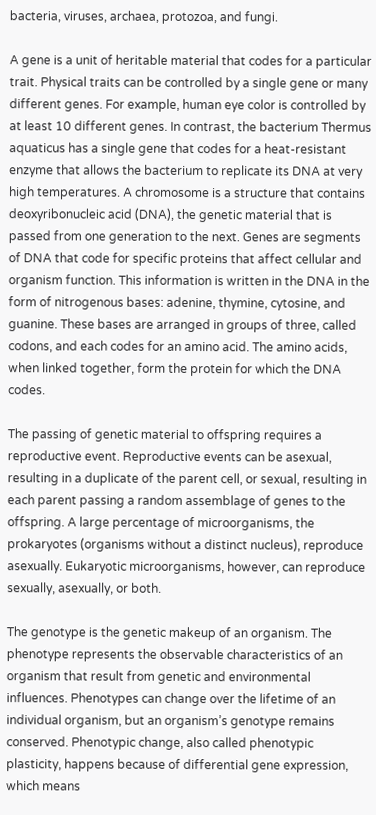bacteria, viruses, archaea, protozoa, and fungi.

A gene is a unit of heritable material that codes for a particular trait. Physical traits can be controlled by a single gene or many different genes. For example, human eye color is controlled by at least 10 different genes. In contrast, the bacterium Thermus aquaticus has a single gene that codes for a heat-resistant enzyme that allows the bacterium to replicate its DNA at very high temperatures. A chromosome is a structure that contains deoxyribonucleic acid (DNA), the genetic material that is passed from one generation to the next. Genes are segments of DNA that code for specific proteins that affect cellular and organism function. This information is written in the DNA in the form of nitrogenous bases: adenine, thymine, cytosine, and guanine. These bases are arranged in groups of three, called codons, and each codes for an amino acid. The amino acids, when linked together, form the protein for which the DNA codes.

The passing of genetic material to offspring requires a reproductive event. Reproductive events can be asexual, resulting in a duplicate of the parent cell, or sexual, resulting in each parent passing a random assemblage of genes to the offspring. A large percentage of microorganisms, the prokaryotes (organisms without a distinct nucleus), reproduce asexually. Eukaryotic microorganisms, however, can reproduce sexually, asexually, or both.

The genotype is the genetic makeup of an organism. The phenotype represents the observable characteristics of an organism that result from genetic and environmental influences. Phenotypes can change over the lifetime of an individual organism, but an organism’s genotype remains conserved. Phenotypic change, also called phenotypic plasticity, happens because of differential gene expression, which means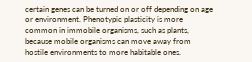certain genes can be turned on or off depending on age or environment. Phenotypic plasticity is more common in immobile organisms, such as plants, because mobile organisms can move away from hostile environments to more habitable ones.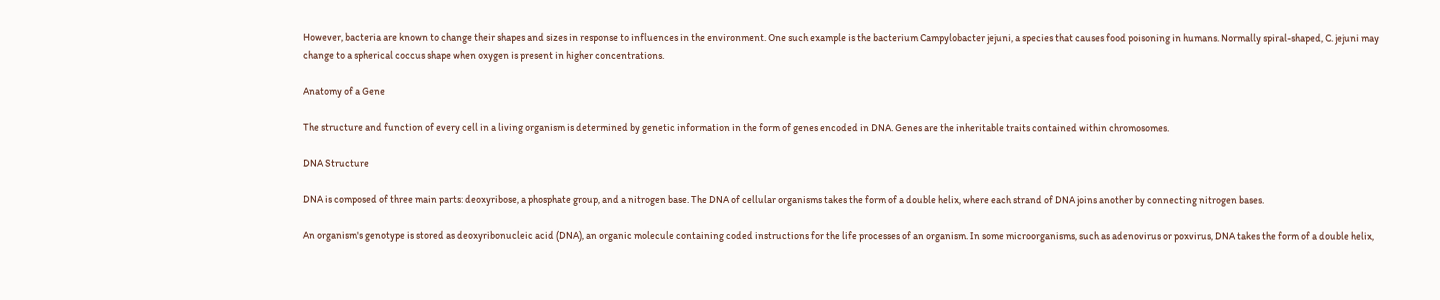However, bacteria are known to change their shapes and sizes in response to influences in the environment. One such example is the bacterium Campylobacter jejuni, a species that causes food poisoning in humans. Normally spiral-shaped, C. jejuni may change to a spherical coccus shape when oxygen is present in higher concentrations.

Anatomy of a Gene

The structure and function of every cell in a living organism is determined by genetic information in the form of genes encoded in DNA. Genes are the inheritable traits contained within chromosomes.

DNA Structure

DNA is composed of three main parts: deoxyribose, a phosphate group, and a nitrogen base. The DNA of cellular organisms takes the form of a double helix, where each strand of DNA joins another by connecting nitrogen bases.

An organism's genotype is stored as deoxyribonucleic acid (DNA), an organic molecule containing coded instructions for the life processes of an organism. In some microorganisms, such as adenovirus or poxvirus, DNA takes the form of a double helix,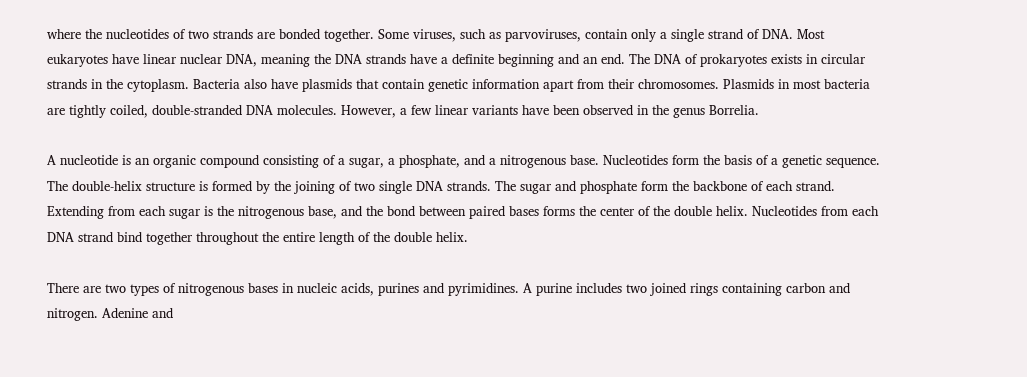where the nucleotides of two strands are bonded together. Some viruses, such as parvoviruses, contain only a single strand of DNA. Most eukaryotes have linear nuclear DNA, meaning the DNA strands have a definite beginning and an end. The DNA of prokaryotes exists in circular strands in the cytoplasm. Bacteria also have plasmids that contain genetic information apart from their chromosomes. Plasmids in most bacteria are tightly coiled, double-stranded DNA molecules. However, a few linear variants have been observed in the genus Borrelia.

A nucleotide is an organic compound consisting of a sugar, a phosphate, and a nitrogenous base. Nucleotides form the basis of a genetic sequence. The double-helix structure is formed by the joining of two single DNA strands. The sugar and phosphate form the backbone of each strand. Extending from each sugar is the nitrogenous base, and the bond between paired bases forms the center of the double helix. Nucleotides from each DNA strand bind together throughout the entire length of the double helix.

There are two types of nitrogenous bases in nucleic acids, purines and pyrimidines. A purine includes two joined rings containing carbon and nitrogen. Adenine and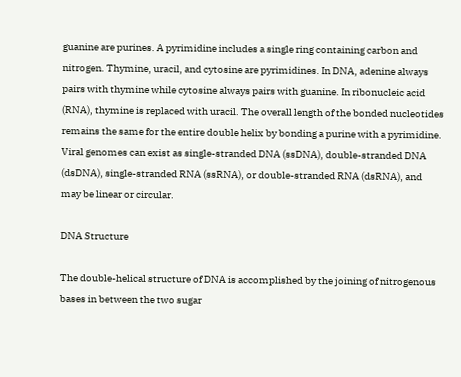guanine are purines. A pyrimidine includes a single ring containing carbon and nitrogen. Thymine, uracil, and cytosine are pyrimidines. In DNA, adenine always pairs with thymine while cytosine always pairs with guanine. In ribonucleic acid (RNA), thymine is replaced with uracil. The overall length of the bonded nucleotides remains the same for the entire double helix by bonding a purine with a pyrimidine. Viral genomes can exist as single-stranded DNA (ssDNA), double-stranded DNA (dsDNA), single-stranded RNA (ssRNA), or double-stranded RNA (dsRNA), and may be linear or circular.

DNA Structure

The double-helical structure of DNA is accomplished by the joining of nitrogenous bases in between the two sugar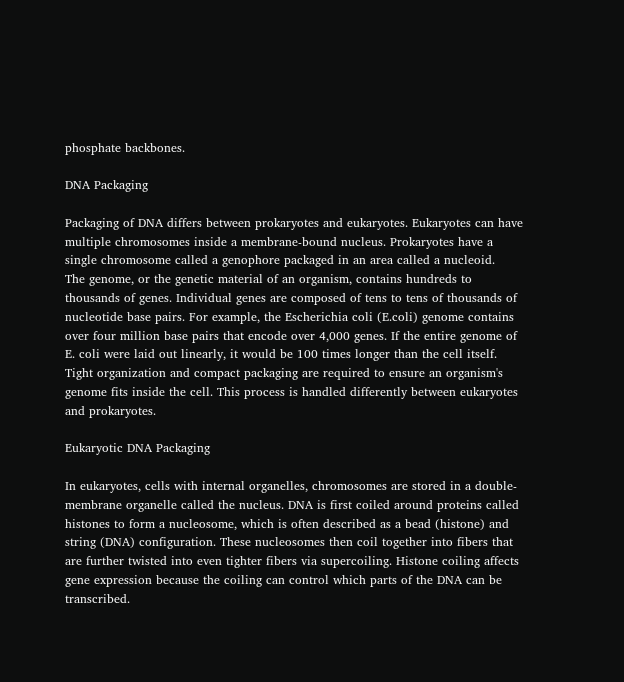phosphate backbones.

DNA Packaging

Packaging of DNA differs between prokaryotes and eukaryotes. Eukaryotes can have multiple chromosomes inside a membrane-bound nucleus. Prokaryotes have a single chromosome called a genophore packaged in an area called a nucleoid.
The genome, or the genetic material of an organism, contains hundreds to thousands of genes. Individual genes are composed of tens to tens of thousands of nucleotide base pairs. For example, the Escherichia coli (E.coli) genome contains over four million base pairs that encode over 4,000 genes. If the entire genome of E. coli were laid out linearly, it would be 100 times longer than the cell itself. Tight organization and compact packaging are required to ensure an organism's genome fits inside the cell. This process is handled differently between eukaryotes and prokaryotes.

Eukaryotic DNA Packaging

In eukaryotes, cells with internal organelles, chromosomes are stored in a double-membrane organelle called the nucleus. DNA is first coiled around proteins called histones to form a nucleosome, which is often described as a bead (histone) and string (DNA) configuration. These nucleosomes then coil together into fibers that are further twisted into even tighter fibers via supercoiling. Histone coiling affects gene expression because the coiling can control which parts of the DNA can be transcribed.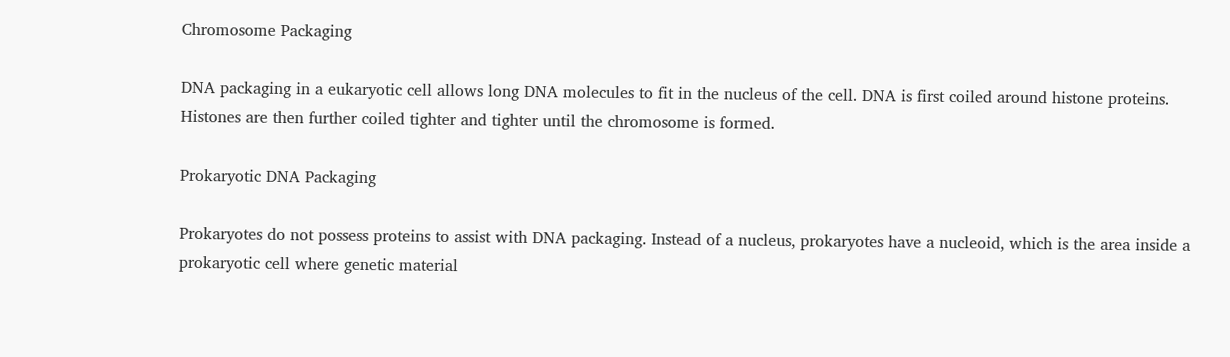Chromosome Packaging

DNA packaging in a eukaryotic cell allows long DNA molecules to fit in the nucleus of the cell. DNA is first coiled around histone proteins. Histones are then further coiled tighter and tighter until the chromosome is formed.

Prokaryotic DNA Packaging

Prokaryotes do not possess proteins to assist with DNA packaging. Instead of a nucleus, prokaryotes have a nucleoid, which is the area inside a prokaryotic cell where genetic material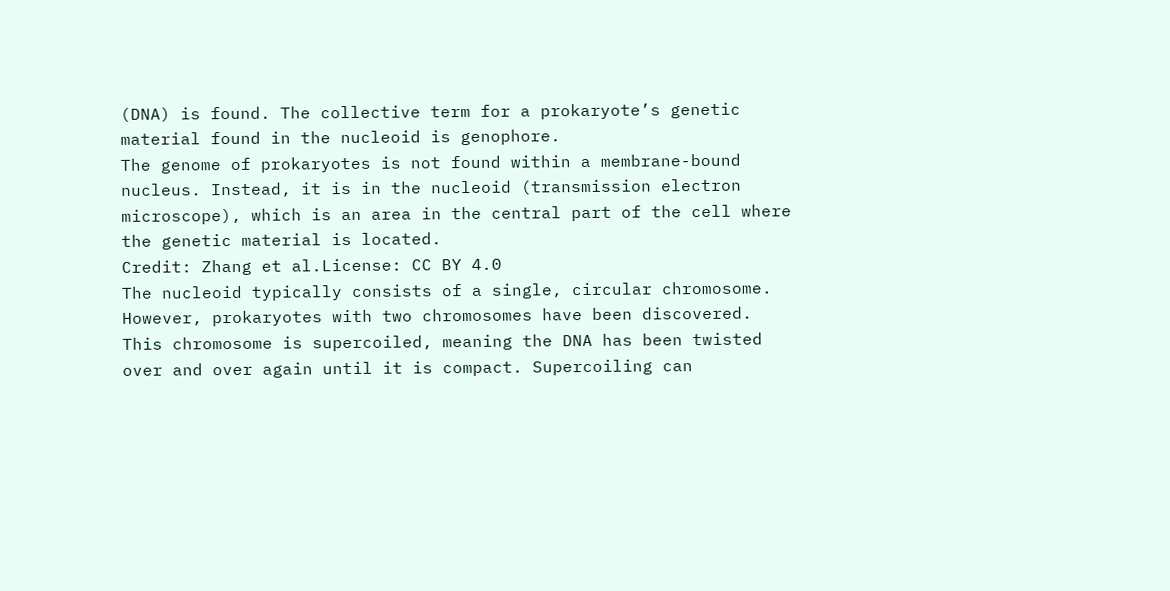(DNA) is found. The collective term for a prokaryote’s genetic material found in the nucleoid is genophore.
The genome of prokaryotes is not found within a membrane-bound nucleus. Instead, it is in the nucleoid (transmission electron microscope), which is an area in the central part of the cell where the genetic material is located.
Credit: Zhang et al.License: CC BY 4.0
The nucleoid typically consists of a single, circular chromosome. However, prokaryotes with two chromosomes have been discovered. This chromosome is supercoiled, meaning the DNA has been twisted over and over again until it is compact. Supercoiling can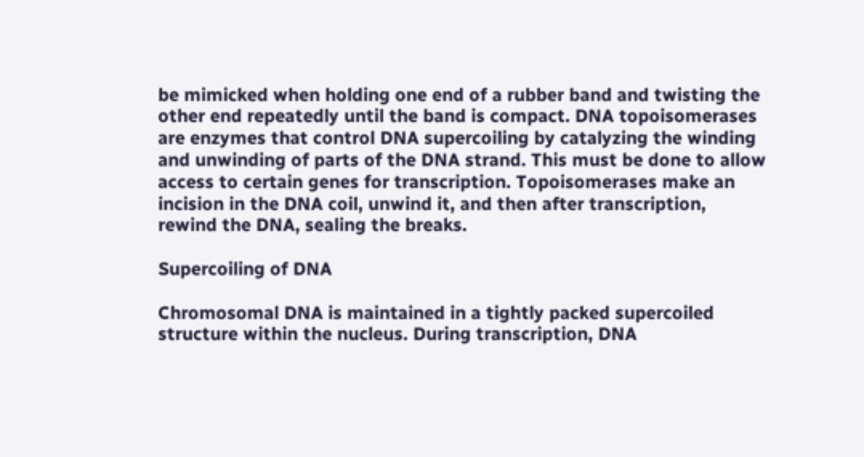be mimicked when holding one end of a rubber band and twisting the other end repeatedly until the band is compact. DNA topoisomerases are enzymes that control DNA supercoiling by catalyzing the winding and unwinding of parts of the DNA strand. This must be done to allow access to certain genes for transcription. Topoisomerases make an incision in the DNA coil, unwind it, and then after transcription, rewind the DNA, sealing the breaks.

Supercoiling of DNA

Chromosomal DNA is maintained in a tightly packed supercoiled structure within the nucleus. During transcription, DNA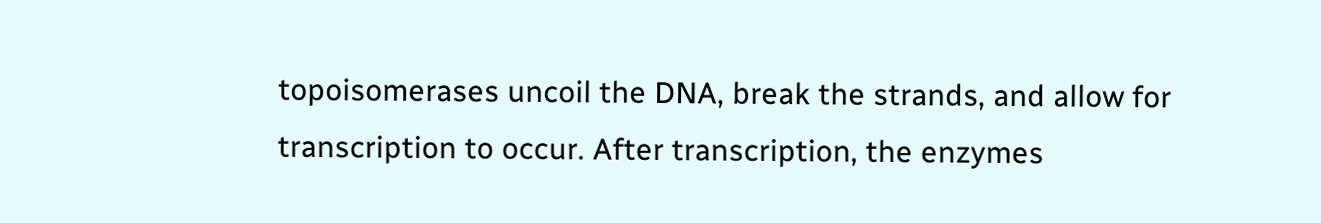topoisomerases uncoil the DNA, break the strands, and allow for transcription to occur. After transcription, the enzymes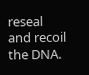reseal and recoil the DNA.